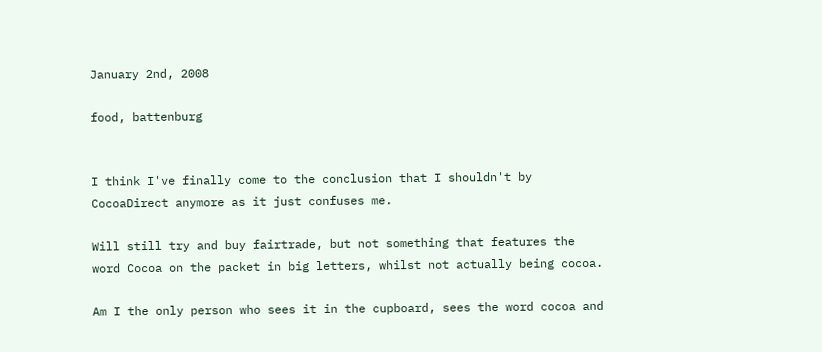January 2nd, 2008

food, battenburg


I think I've finally come to the conclusion that I shouldn't by CocoaDirect anymore as it just confuses me.

Will still try and buy fairtrade, but not something that features the word Cocoa on the packet in big letters, whilst not actually being cocoa.

Am I the only person who sees it in the cupboard, sees the word cocoa and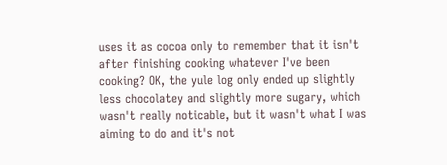uses it as cocoa only to remember that it isn't after finishing cooking whatever I've been cooking? OK, the yule log only ended up slightly less chocolatey and slightly more sugary, which wasn't really noticable, but it wasn't what I was aiming to do and it's not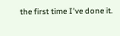the first time I've done it.